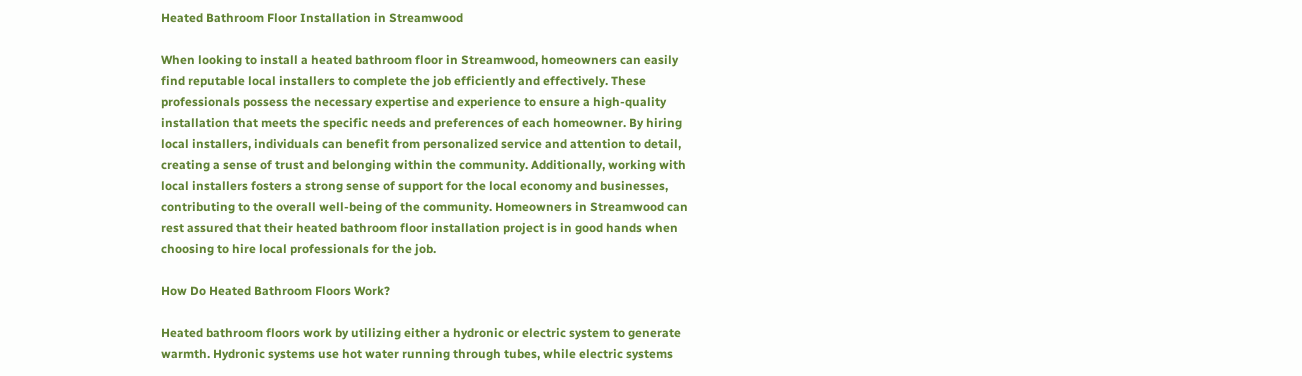Heated Bathroom Floor Installation in Streamwood

When looking to install a heated bathroom floor in Streamwood, homeowners can easily find reputable local installers to complete the job efficiently and effectively. These professionals possess the necessary expertise and experience to ensure a high-quality installation that meets the specific needs and preferences of each homeowner. By hiring local installers, individuals can benefit from personalized service and attention to detail, creating a sense of trust and belonging within the community. Additionally, working with local installers fosters a strong sense of support for the local economy and businesses, contributing to the overall well-being of the community. Homeowners in Streamwood can rest assured that their heated bathroom floor installation project is in good hands when choosing to hire local professionals for the job.

How Do Heated Bathroom Floors Work?

Heated bathroom floors work by utilizing either a hydronic or electric system to generate warmth. Hydronic systems use hot water running through tubes, while electric systems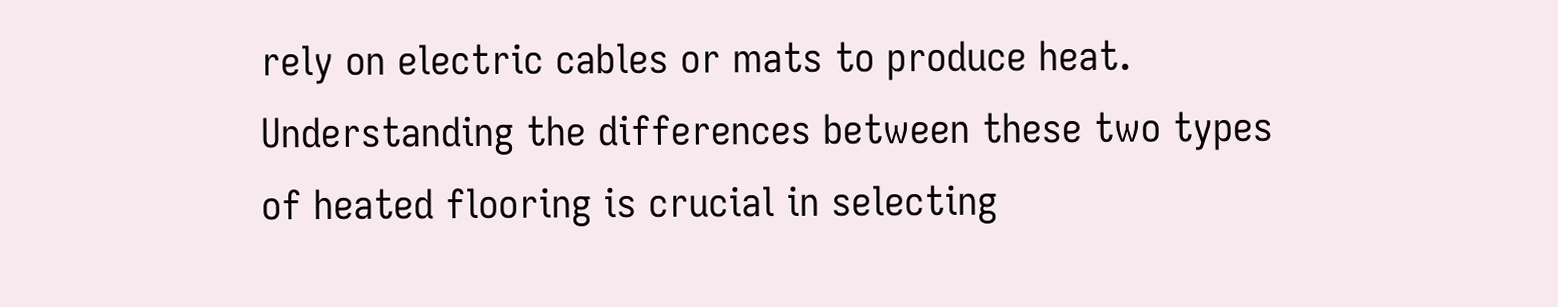rely on electric cables or mats to produce heat. Understanding the differences between these two types of heated flooring is crucial in selecting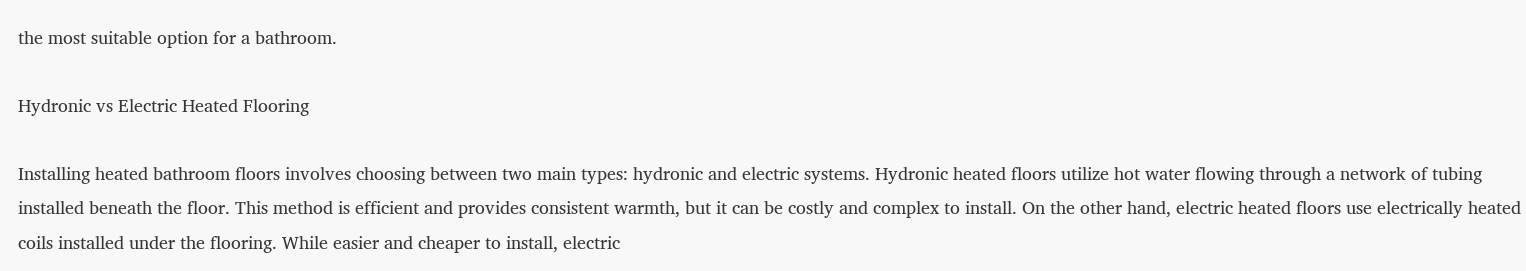the most suitable option for a bathroom.

Hydronic vs Electric Heated Flooring

Installing heated bathroom floors involves choosing between two main types: hydronic and electric systems. Hydronic heated floors utilize hot water flowing through a network of tubing installed beneath the floor. This method is efficient and provides consistent warmth, but it can be costly and complex to install. On the other hand, electric heated floors use electrically heated coils installed under the flooring. While easier and cheaper to install, electric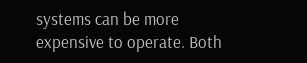systems can be more expensive to operate. Both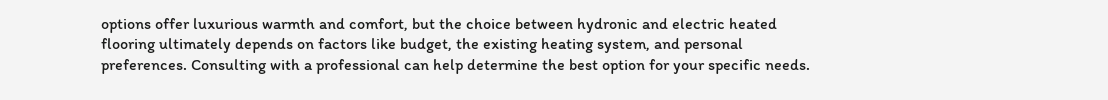options offer luxurious warmth and comfort, but the choice between hydronic and electric heated flooring ultimately depends on factors like budget, the existing heating system, and personal preferences. Consulting with a professional can help determine the best option for your specific needs.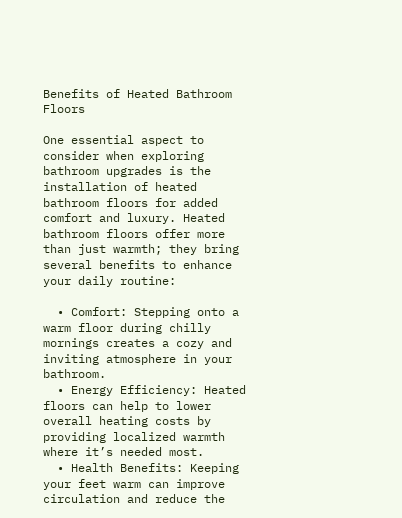Benefits of Heated Bathroom Floors

One essential aspect to consider when exploring bathroom upgrades is the installation of heated bathroom floors for added comfort and luxury. Heated bathroom floors offer more than just warmth; they bring several benefits to enhance your daily routine:

  • Comfort: Stepping onto a warm floor during chilly mornings creates a cozy and inviting atmosphere in your bathroom.
  • Energy Efficiency: Heated floors can help to lower overall heating costs by providing localized warmth where it’s needed most.
  • Health Benefits: Keeping your feet warm can improve circulation and reduce the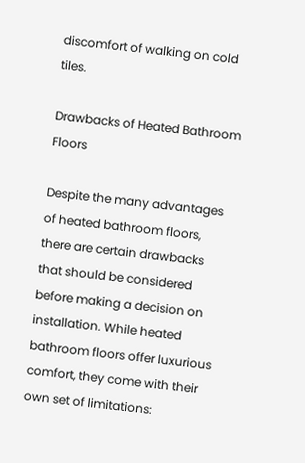discomfort of walking on cold tiles.

Drawbacks of Heated Bathroom Floors

Despite the many advantages of heated bathroom floors, there are certain drawbacks that should be considered before making a decision on installation. While heated bathroom floors offer luxurious comfort, they come with their own set of limitations: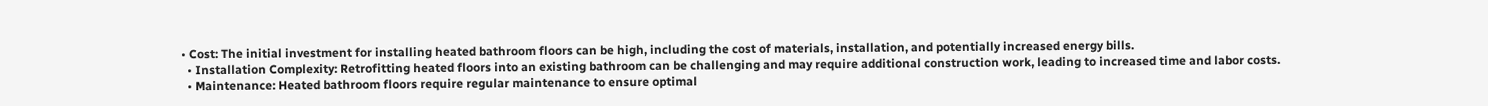• Cost: The initial investment for installing heated bathroom floors can be high, including the cost of materials, installation, and potentially increased energy bills.
  • Installation Complexity: Retrofitting heated floors into an existing bathroom can be challenging and may require additional construction work, leading to increased time and labor costs.
  • Maintenance: Heated bathroom floors require regular maintenance to ensure optimal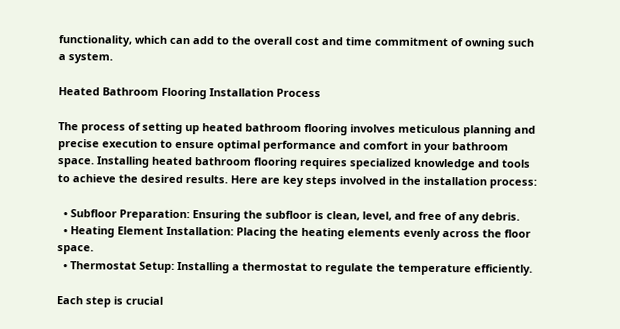functionality, which can add to the overall cost and time commitment of owning such a system.

Heated Bathroom Flooring Installation Process

The process of setting up heated bathroom flooring involves meticulous planning and precise execution to ensure optimal performance and comfort in your bathroom space. Installing heated bathroom flooring requires specialized knowledge and tools to achieve the desired results. Here are key steps involved in the installation process:

  • Subfloor Preparation: Ensuring the subfloor is clean, level, and free of any debris.
  • Heating Element Installation: Placing the heating elements evenly across the floor space.
  • Thermostat Setup: Installing a thermostat to regulate the temperature efficiently.

Each step is crucial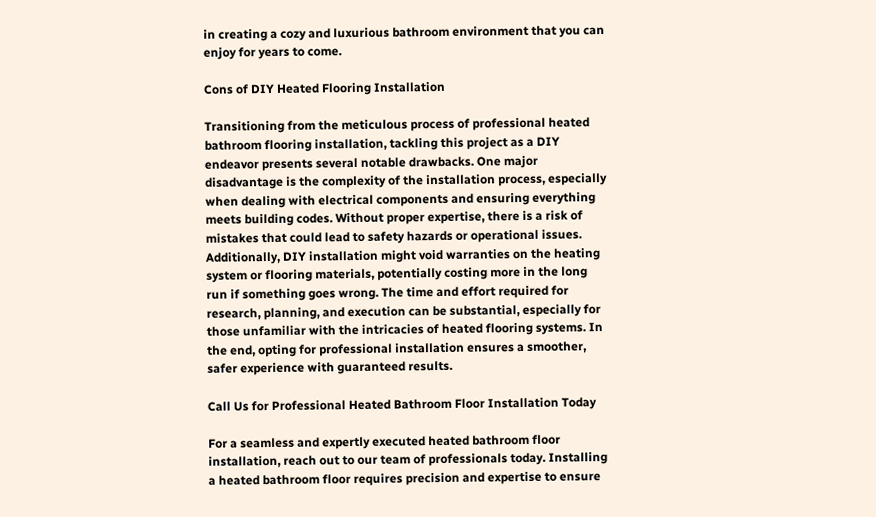in creating a cozy and luxurious bathroom environment that you can enjoy for years to come.

Cons of DIY Heated Flooring Installation

Transitioning from the meticulous process of professional heated bathroom flooring installation, tackling this project as a DIY endeavor presents several notable drawbacks. One major disadvantage is the complexity of the installation process, especially when dealing with electrical components and ensuring everything meets building codes. Without proper expertise, there is a risk of mistakes that could lead to safety hazards or operational issues. Additionally, DIY installation might void warranties on the heating system or flooring materials, potentially costing more in the long run if something goes wrong. The time and effort required for research, planning, and execution can be substantial, especially for those unfamiliar with the intricacies of heated flooring systems. In the end, opting for professional installation ensures a smoother, safer experience with guaranteed results.

Call Us for Professional Heated Bathroom Floor Installation Today

For a seamless and expertly executed heated bathroom floor installation, reach out to our team of professionals today. Installing a heated bathroom floor requires precision and expertise to ensure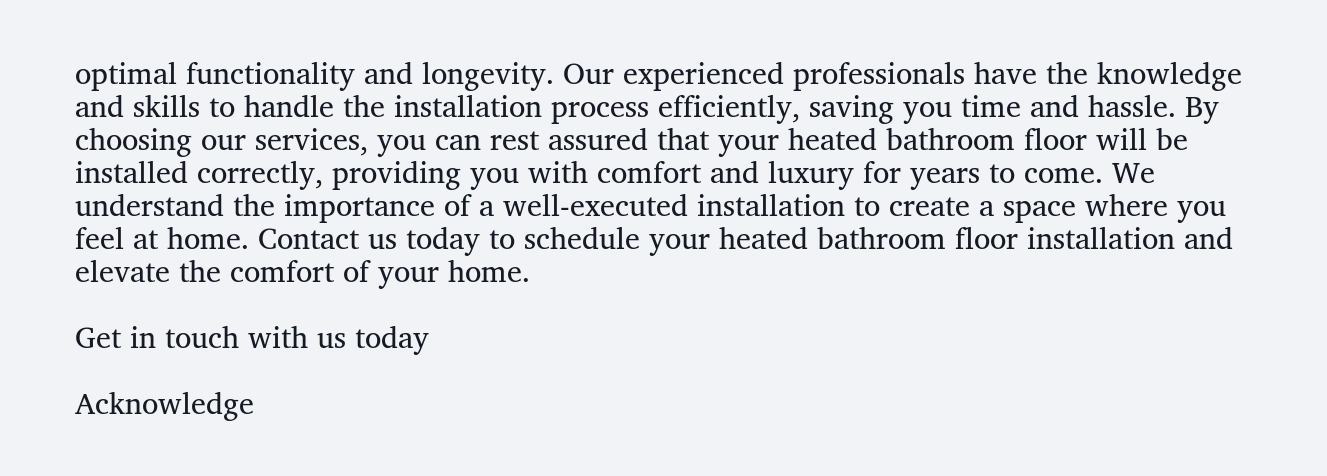optimal functionality and longevity. Our experienced professionals have the knowledge and skills to handle the installation process efficiently, saving you time and hassle. By choosing our services, you can rest assured that your heated bathroom floor will be installed correctly, providing you with comfort and luxury for years to come. We understand the importance of a well-executed installation to create a space where you feel at home. Contact us today to schedule your heated bathroom floor installation and elevate the comfort of your home.

Get in touch with us today

Acknowledge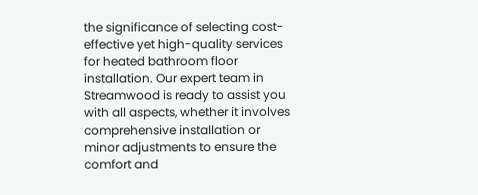the significance of selecting cost-effective yet high-quality services for heated bathroom floor installation. Our expert team in Streamwood is ready to assist you with all aspects, whether it involves comprehensive installation or minor adjustments to ensure the comfort and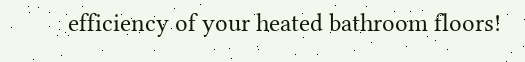efficiency of your heated bathroom floors!